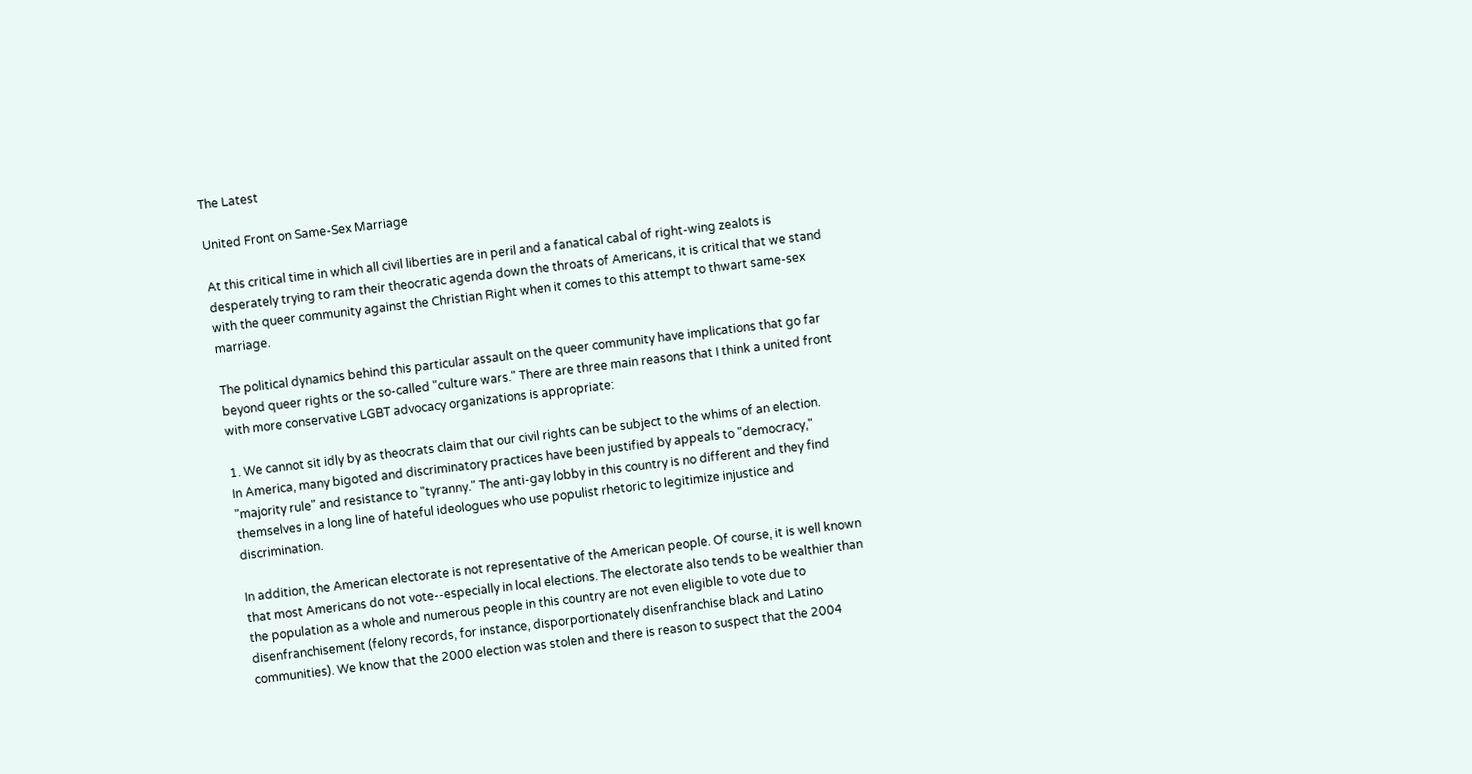The Latest

United Front on Same-Sex Marriage

At this critical time in which all civil liberties are in peril and a fanatical cabal of right-wing zealots is desperately trying to ram their theocratic agenda down the throats of Americans, it is critical that we stand with the queer community against the Christian Right when it comes to this attempt to thwart same-sex marriage.

The political dynamics behind this particular assault on the queer community have implications that go far beyond queer rights or the so-called "culture wars." There are three main reasons that I think a united front with more conservative LGBT advocacy organizations is appropriate:

1. We cannot sit idly by as theocrats claim that our civil rights can be subject to the whims of an election.
In America, many bigoted and discriminatory practices have been justified by appeals to "democracy," "majority rule" and resistance to "tyranny." The anti-gay lobby in this country is no different and they find themselves in a long line of hateful ideologues who use populist rhetoric to legitimize injustice and discrimination.

In addition, the American electorate is not representative of the American people. Of course, it is well known that most Americans do not vote--especially in local elections. The electorate also tends to be wealthier than the population as a whole and numerous people in this country are not even eligible to vote due to disenfranchisement (felony records, for instance, disporportionately disenfranchise black and Latino communities). We know that the 2000 election was stolen and there is reason to suspect that the 2004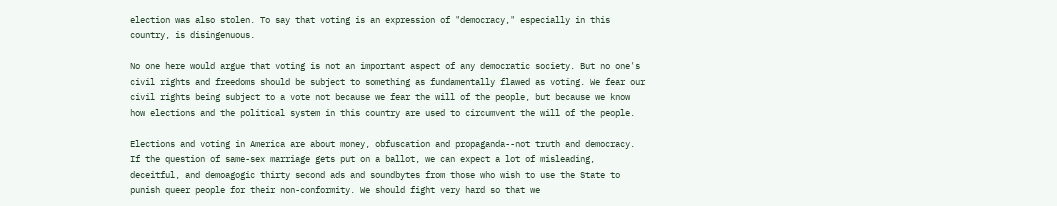election was also stolen. To say that voting is an expression of "democracy," especially in this country, is disingenuous.

No one here would argue that voting is not an important aspect of any democratic society. But no one's civil rights and freedoms should be subject to something as fundamentally flawed as voting. We fear our civil rights being subject to a vote not because we fear the will of the people, but because we know how elections and the political system in this country are used to circumvent the will of the people.

Elections and voting in America are about money, obfuscation and propaganda--not truth and democracy. If the question of same-sex marriage gets put on a ballot, we can expect a lot of misleading, deceitful, and demoagogic thirty second ads and soundbytes from those who wish to use the State to punish queer people for their non-conformity. We should fight very hard so that we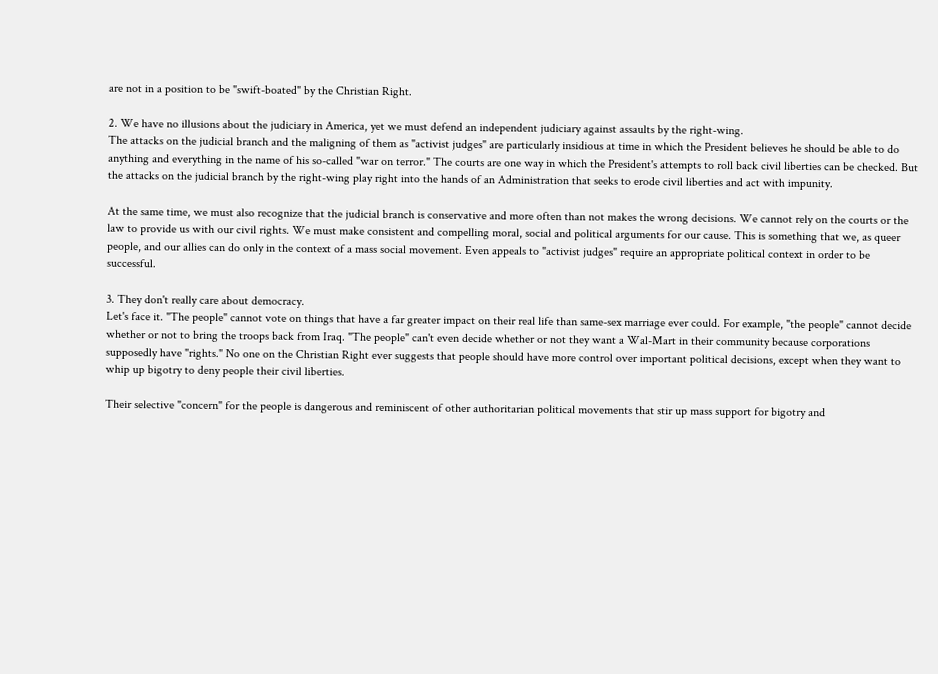are not in a position to be "swift-boated" by the Christian Right.

2. We have no illusions about the judiciary in America, yet we must defend an independent judiciary against assaults by the right-wing.
The attacks on the judicial branch and the maligning of them as "activist judges" are particularly insidious at time in which the President believes he should be able to do anything and everything in the name of his so-called "war on terror." The courts are one way in which the President's attempts to roll back civil liberties can be checked. But the attacks on the judicial branch by the right-wing play right into the hands of an Administration that seeks to erode civil liberties and act with impunity.

At the same time, we must also recognize that the judicial branch is conservative and more often than not makes the wrong decisions. We cannot rely on the courts or the law to provide us with our civil rights. We must make consistent and compelling moral, social and political arguments for our cause. This is something that we, as queer people, and our allies can do only in the context of a mass social movement. Even appeals to "activist judges" require an appropriate political context in order to be successful.

3. They don't really care about democracy.
Let's face it. "The people" cannot vote on things that have a far greater impact on their real life than same-sex marriage ever could. For example, "the people" cannot decide whether or not to bring the troops back from Iraq. "The people" can't even decide whether or not they want a Wal-Mart in their community because corporations supposedly have "rights." No one on the Christian Right ever suggests that people should have more control over important political decisions, except when they want to whip up bigotry to deny people their civil liberties.

Their selective "concern" for the people is dangerous and reminiscent of other authoritarian political movements that stir up mass support for bigotry and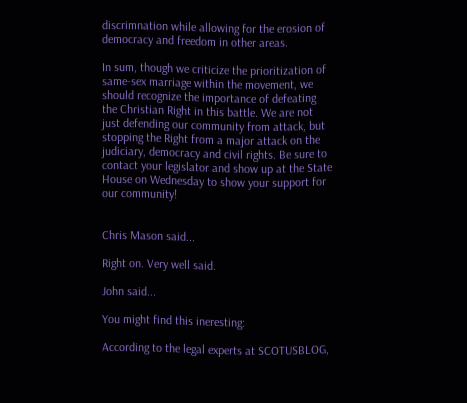discrimnation while allowing for the erosion of democracy and freedom in other areas.

In sum, though we criticize the prioritization of same-sex marriage within the movement, we should recognize the importance of defeating the Christian Right in this battle. We are not just defending our community from attack, but stopping the Right from a major attack on the judiciary, democracy and civil rights. Be sure to contact your legislator and show up at the State House on Wednesday to show your support for our community!


Chris Mason said...

Right on. Very well said.

John said...

You might find this ineresting:

According to the legal experts at SCOTUSBLOG,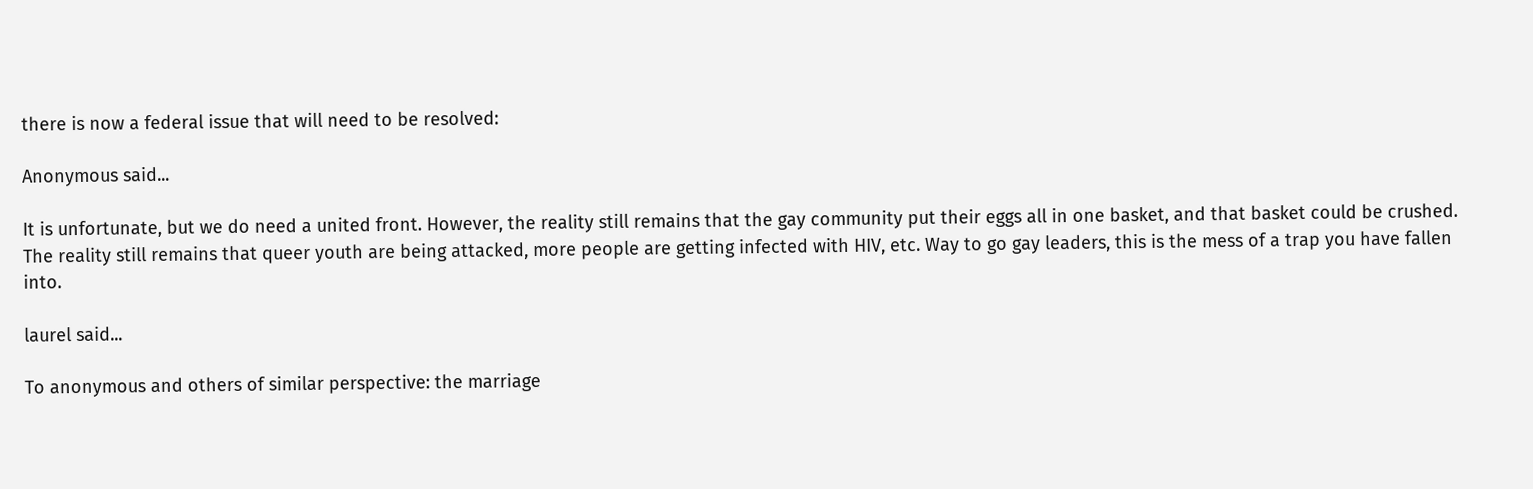there is now a federal issue that will need to be resolved:

Anonymous said...

It is unfortunate, but we do need a united front. However, the reality still remains that the gay community put their eggs all in one basket, and that basket could be crushed. The reality still remains that queer youth are being attacked, more people are getting infected with HIV, etc. Way to go gay leaders, this is the mess of a trap you have fallen into.

laurel said...

To anonymous and others of similar perspective: the marriage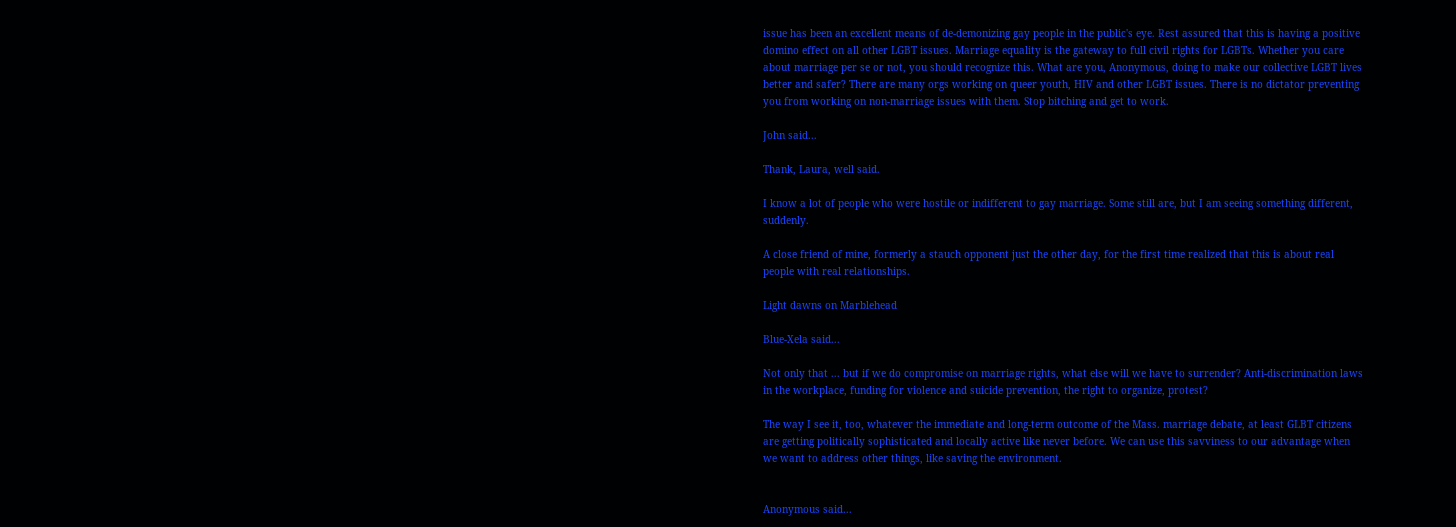issue has been an excellent means of de-demonizing gay people in the public's eye. Rest assured that this is having a positive domino effect on all other LGBT issues. Marriage equality is the gateway to full civil rights for LGBTs. Whether you care about marriage per se or not, you should recognize this. What are you, Anonymous, doing to make our collective LGBT lives better and safer? There are many orgs working on queer youth, HIV and other LGBT issues. There is no dictator preventing you from working on non-marriage issues with them. Stop bitching and get to work.

John said...

Thank, Laura, well said.

I know a lot of people who were hostile or indifferent to gay marriage. Some still are, but I am seeing something different, suddenly.

A close friend of mine, formerly a stauch opponent just the other day, for the first time realized that this is about real people with real relationships.

Light dawns on Marblehead

Blue-Xela said...

Not only that ... but if we do compromise on marriage rights, what else will we have to surrender? Anti-discrimination laws in the workplace, funding for violence and suicide prevention, the right to organize, protest?

The way I see it, too, whatever the immediate and long-term outcome of the Mass. marriage debate, at least GLBT citizens are getting politically sophisticated and locally active like never before. We can use this savviness to our advantage when we want to address other things, like saving the environment.


Anonymous said...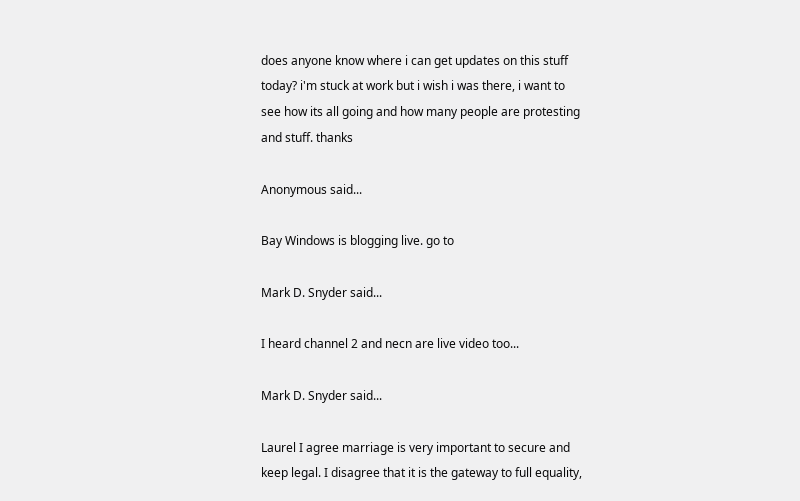does anyone know where i can get updates on this stuff today? i'm stuck at work but i wish i was there, i want to see how its all going and how many people are protesting and stuff. thanks

Anonymous said...

Bay Windows is blogging live. go to

Mark D. Snyder said...

I heard channel 2 and necn are live video too...

Mark D. Snyder said...

Laurel I agree marriage is very important to secure and keep legal. I disagree that it is the gateway to full equality,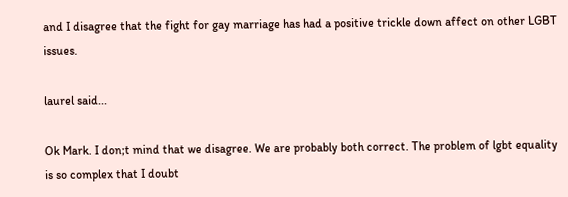and I disagree that the fight for gay marriage has had a positive trickle down affect on other LGBT issues.

laurel said...

Ok Mark. I don;t mind that we disagree. We are probably both correct. The problem of lgbt equality is so complex that I doubt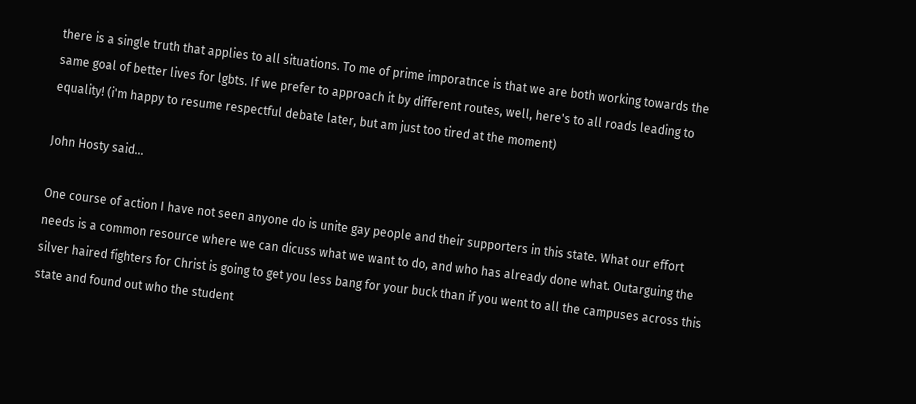there is a single truth that applies to all situations. To me of prime imporatnce is that we are both working towards the same goal of better lives for lgbts. If we prefer to approach it by different routes, well, here's to all roads leading to equality! (i'm happy to resume respectful debate later, but am just too tired at the moment)

John Hosty said...

One course of action I have not seen anyone do is unite gay people and their supporters in this state. What our effort needs is a common resource where we can dicuss what we want to do, and who has already done what. Outarguing the silver haired fighters for Christ is going to get you less bang for your buck than if you went to all the campuses across this state and found out who the student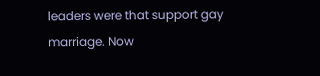leaders were that support gay marriage. Now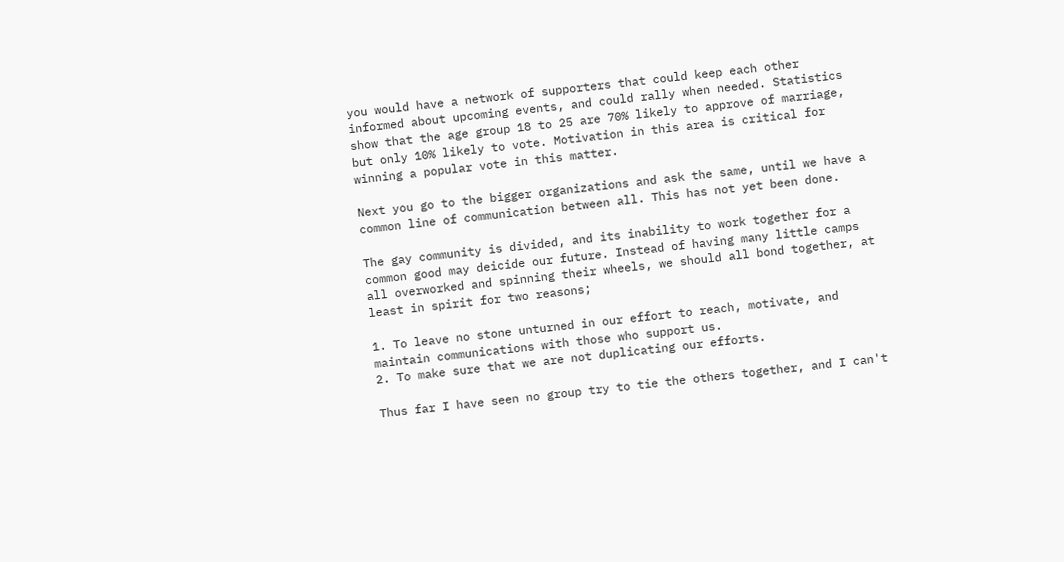you would have a network of supporters that could keep each other informed about upcoming events, and could rally when needed. Statistics show that the age group 18 to 25 are 70% likely to approve of marriage, but only 10% likely to vote. Motivation in this area is critical for winning a popular vote in this matter.

Next you go to the bigger organizations and ask the same, until we have a common line of communication between all. This has not yet been done.

The gay community is divided, and its inability to work together for a common good may deicide our future. Instead of having many little camps all overworked and spinning their wheels, we should all bond together, at least in spirit for two reasons;

1. To leave no stone unturned in our effort to reach, motivate, and maintain communications with those who support us.
2. To make sure that we are not duplicating our efforts.

Thus far I have seen no group try to tie the others together, and I can't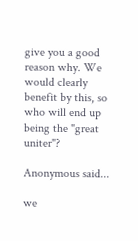give you a good reason why. We would clearly benefit by this, so who will end up being the "great uniter"?

Anonymous said...

we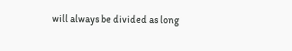will always be divided as long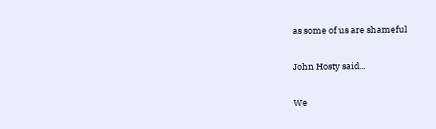as some of us are shameful

John Hosty said...

We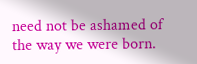need not be ashamed of the way we were born.